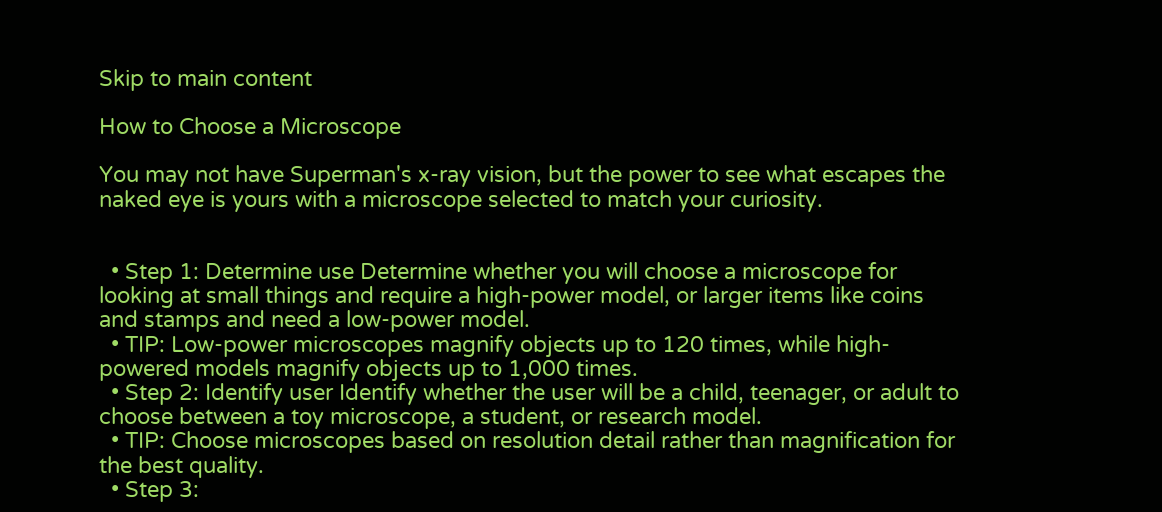Skip to main content

How to Choose a Microscope

You may not have Superman's x-ray vision, but the power to see what escapes the naked eye is yours with a microscope selected to match your curiosity.


  • Step 1: Determine use Determine whether you will choose a microscope for looking at small things and require a high-power model, or larger items like coins and stamps and need a low-power model.
  • TIP: Low-power microscopes magnify objects up to 120 times, while high-powered models magnify objects up to 1,000 times.
  • Step 2: Identify user Identify whether the user will be a child, teenager, or adult to choose between a toy microscope, a student, or research model.
  • TIP: Choose microscopes based on resolution detail rather than magnification for the best quality.
  • Step 3: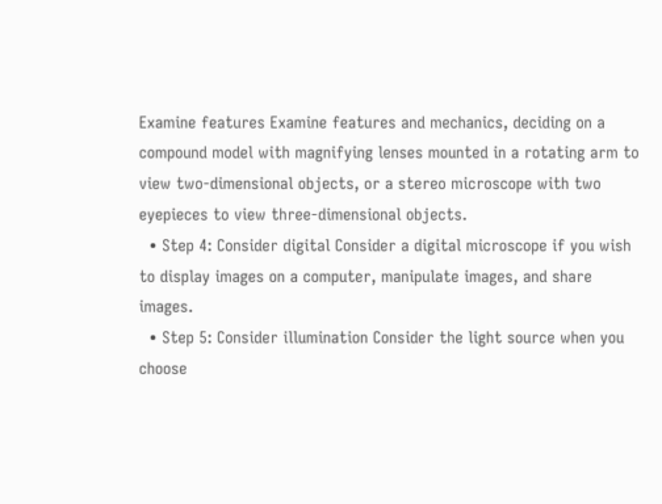Examine features Examine features and mechanics, deciding on a compound model with magnifying lenses mounted in a rotating arm to view two-dimensional objects, or a stereo microscope with two eyepieces to view three-dimensional objects.
  • Step 4: Consider digital Consider a digital microscope if you wish to display images on a computer, manipulate images, and share images.
  • Step 5: Consider illumination Consider the light source when you choose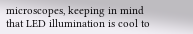microscopes, keeping in mind that LED illumination is cool to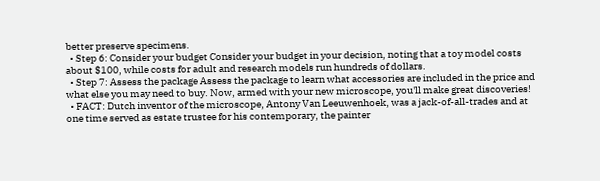better preserve specimens.
  • Step 6: Consider your budget Consider your budget in your decision, noting that a toy model costs about $100, while costs for adult and research models run hundreds of dollars.
  • Step 7: Assess the package Assess the package to learn what accessories are included in the price and what else you may need to buy. Now, armed with your new microscope, you'll make great discoveries!
  • FACT: Dutch inventor of the microscope, Antony Van Leeuwenhoek, was a jack-of-all-trades and at one time served as estate trustee for his contemporary, the painter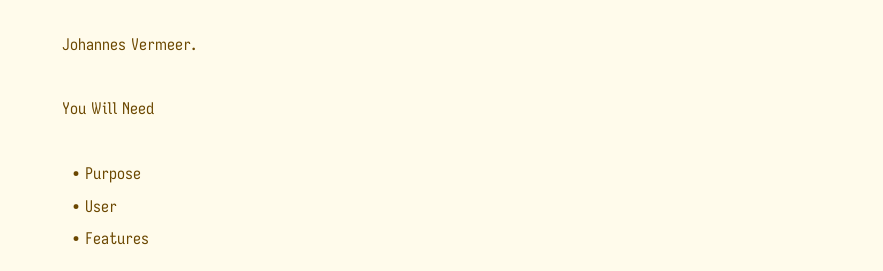Johannes Vermeer.

You Will Need

  • Purpose
  • User
  • Features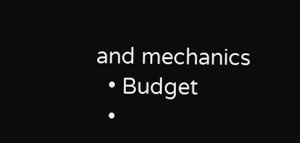and mechanics
  • Budget
  •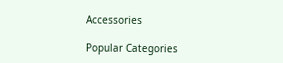Accessories

Popular Categories